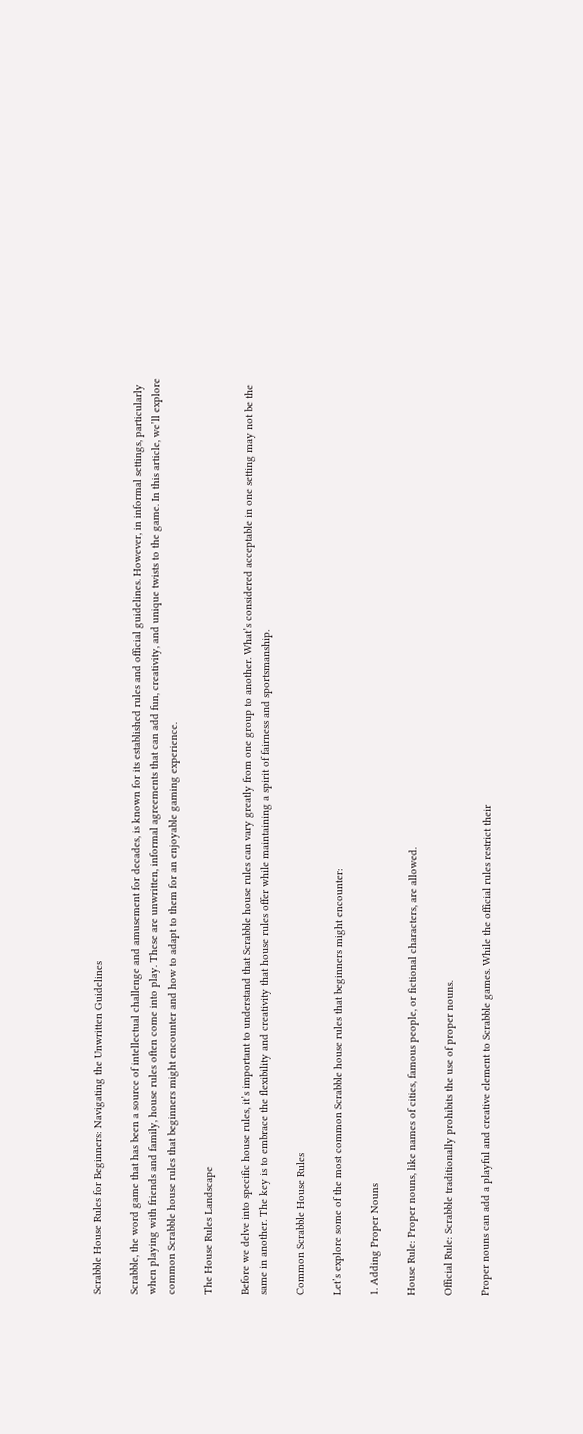Scrabble House Rules for Beginners: Navigating the Unwritten Guidelines

Scrabble, the word game that has been a source of intellectual challenge and amusement for decades, is known for its established rules and official guidelines. However, in informal settings, particularly when playing with friends and family, house rules often come into play. These are unwritten, informal agreements that can add fun, creativity, and unique twists to the game. In this article, we’ll explore common Scrabble house rules that beginners might encounter and how to adapt to them for an enjoyable gaming experience.

The House Rules Landscape

Before we delve into specific house rules, it’s important to understand that Scrabble house rules can vary greatly from one group to another. What’s considered acceptable in one setting may not be the same in another. The key is to embrace the flexibility and creativity that house rules offer while maintaining a spirit of fairness and sportsmanship.

Common Scrabble House Rules

Let’s explore some of the most common Scrabble house rules that beginners might encounter:

1. Adding Proper Nouns

House Rule: Proper nouns, like names of cities, famous people, or fictional characters, are allowed.

Official Rule: Scrabble traditionally prohibits the use of proper nouns.

Proper nouns can add a playful and creative element to Scrabble games. While the official rules restrict their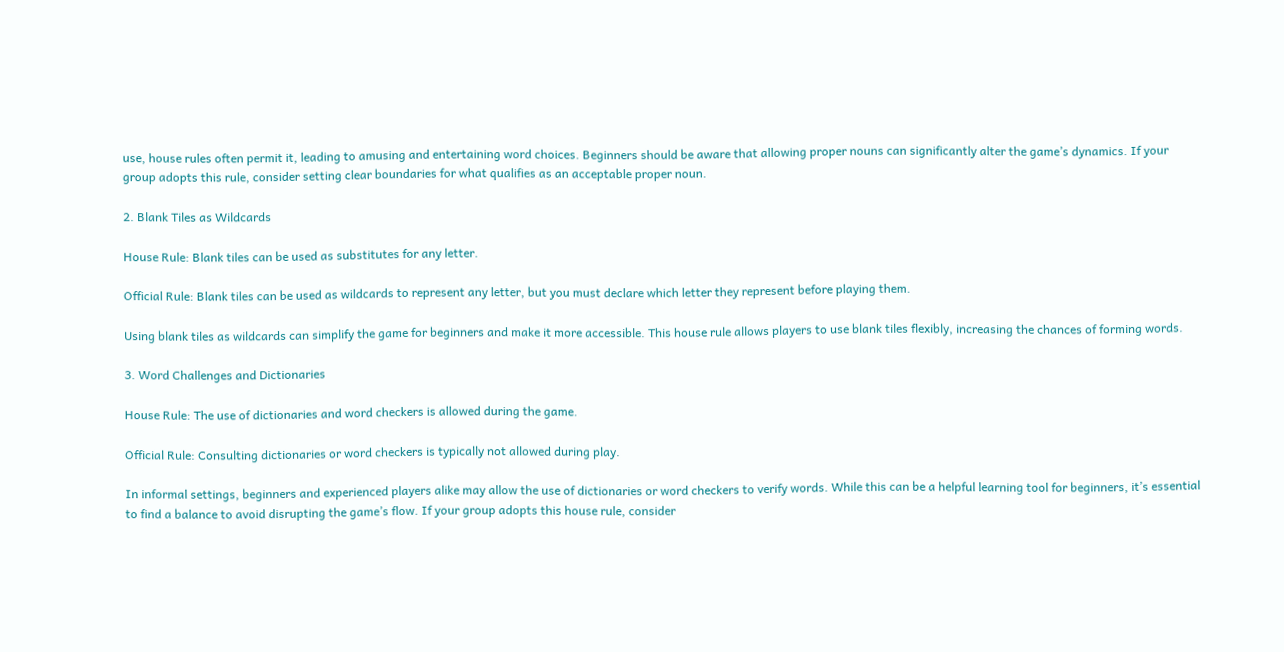use, house rules often permit it, leading to amusing and entertaining word choices. Beginners should be aware that allowing proper nouns can significantly alter the game’s dynamics. If your group adopts this rule, consider setting clear boundaries for what qualifies as an acceptable proper noun.

2. Blank Tiles as Wildcards

House Rule: Blank tiles can be used as substitutes for any letter.

Official Rule: Blank tiles can be used as wildcards to represent any letter, but you must declare which letter they represent before playing them.

Using blank tiles as wildcards can simplify the game for beginners and make it more accessible. This house rule allows players to use blank tiles flexibly, increasing the chances of forming words.

3. Word Challenges and Dictionaries

House Rule: The use of dictionaries and word checkers is allowed during the game.

Official Rule: Consulting dictionaries or word checkers is typically not allowed during play.

In informal settings, beginners and experienced players alike may allow the use of dictionaries or word checkers to verify words. While this can be a helpful learning tool for beginners, it’s essential to find a balance to avoid disrupting the game’s flow. If your group adopts this house rule, consider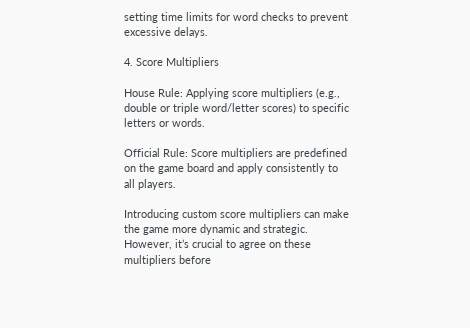setting time limits for word checks to prevent excessive delays.

4. Score Multipliers

House Rule: Applying score multipliers (e.g., double or triple word/letter scores) to specific letters or words.

Official Rule: Score multipliers are predefined on the game board and apply consistently to all players.

Introducing custom score multipliers can make the game more dynamic and strategic. However, it’s crucial to agree on these multipliers before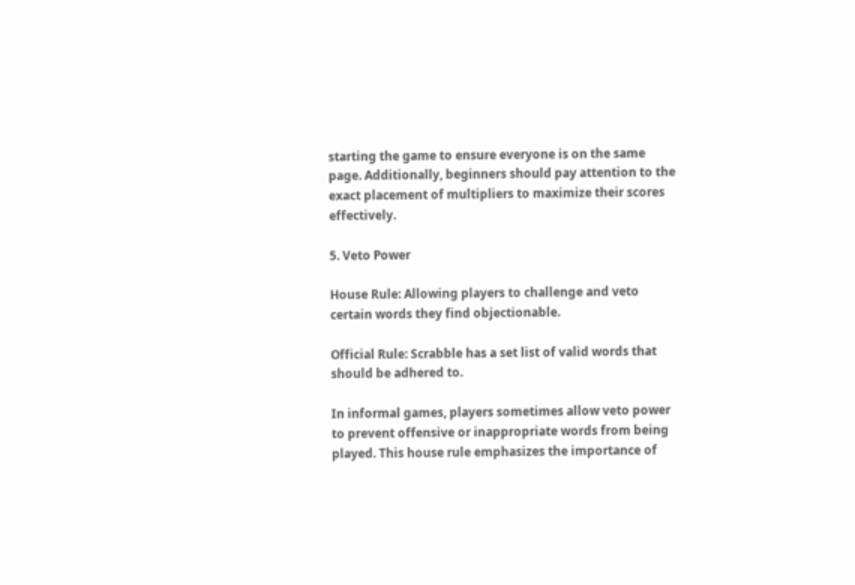starting the game to ensure everyone is on the same page. Additionally, beginners should pay attention to the exact placement of multipliers to maximize their scores effectively.

5. Veto Power

House Rule: Allowing players to challenge and veto certain words they find objectionable.

Official Rule: Scrabble has a set list of valid words that should be adhered to.

In informal games, players sometimes allow veto power to prevent offensive or inappropriate words from being played. This house rule emphasizes the importance of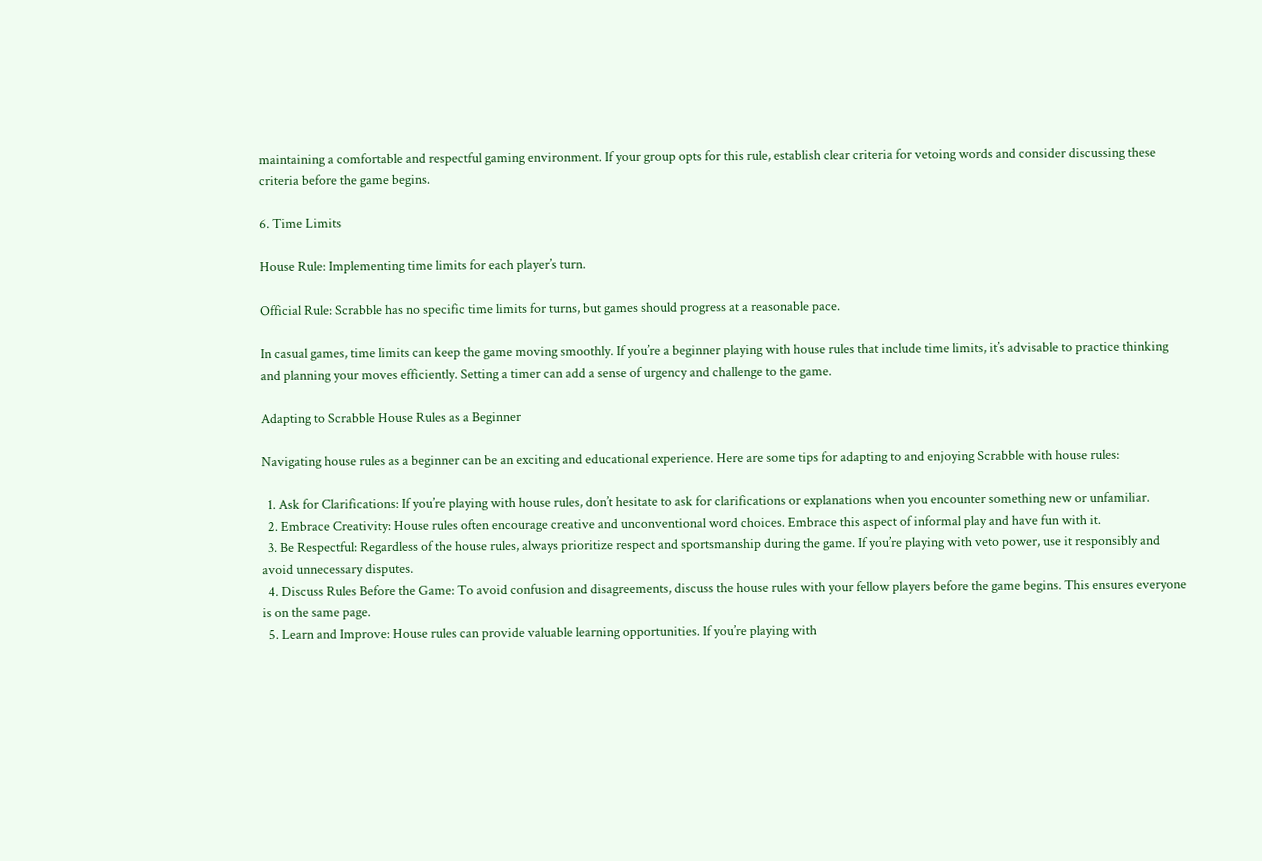maintaining a comfortable and respectful gaming environment. If your group opts for this rule, establish clear criteria for vetoing words and consider discussing these criteria before the game begins.

6. Time Limits

House Rule: Implementing time limits for each player’s turn.

Official Rule: Scrabble has no specific time limits for turns, but games should progress at a reasonable pace.

In casual games, time limits can keep the game moving smoothly. If you’re a beginner playing with house rules that include time limits, it’s advisable to practice thinking and planning your moves efficiently. Setting a timer can add a sense of urgency and challenge to the game.

Adapting to Scrabble House Rules as a Beginner

Navigating house rules as a beginner can be an exciting and educational experience. Here are some tips for adapting to and enjoying Scrabble with house rules:

  1. Ask for Clarifications: If you’re playing with house rules, don’t hesitate to ask for clarifications or explanations when you encounter something new or unfamiliar.
  2. Embrace Creativity: House rules often encourage creative and unconventional word choices. Embrace this aspect of informal play and have fun with it.
  3. Be Respectful: Regardless of the house rules, always prioritize respect and sportsmanship during the game. If you’re playing with veto power, use it responsibly and avoid unnecessary disputes.
  4. Discuss Rules Before the Game: To avoid confusion and disagreements, discuss the house rules with your fellow players before the game begins. This ensures everyone is on the same page.
  5. Learn and Improve: House rules can provide valuable learning opportunities. If you’re playing with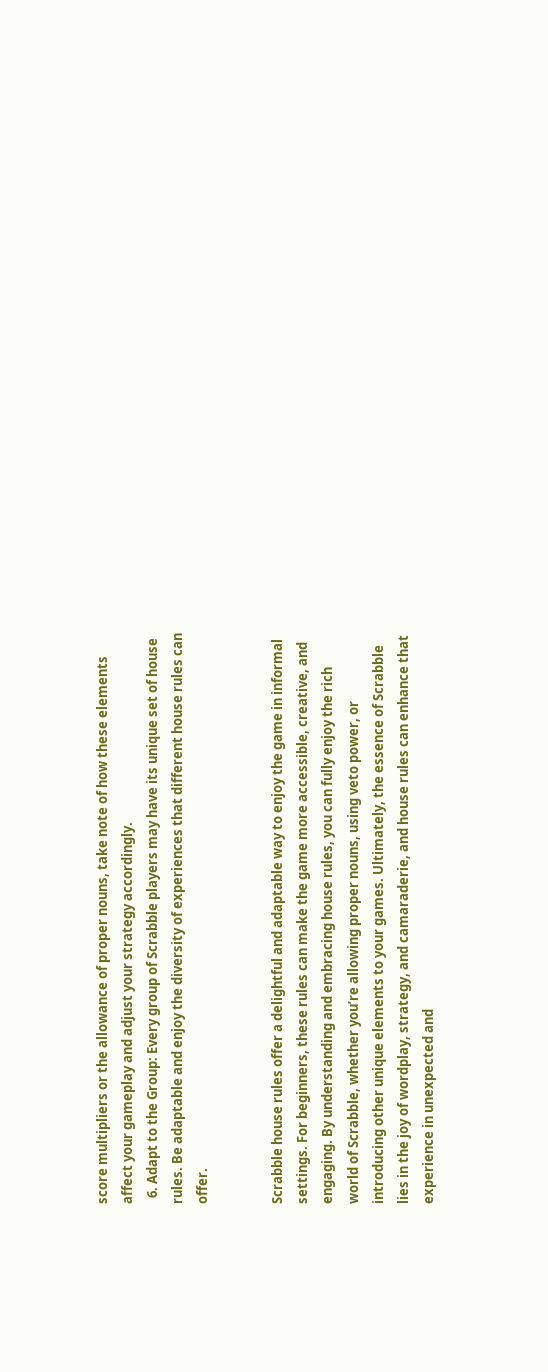score multipliers or the allowance of proper nouns, take note of how these elements affect your gameplay and adjust your strategy accordingly.
  6. Adapt to the Group: Every group of Scrabble players may have its unique set of house rules. Be adaptable and enjoy the diversity of experiences that different house rules can offer.


Scrabble house rules offer a delightful and adaptable way to enjoy the game in informal settings. For beginners, these rules can make the game more accessible, creative, and engaging. By understanding and embracing house rules, you can fully enjoy the rich world of Scrabble, whether you’re allowing proper nouns, using veto power, or introducing other unique elements to your games. Ultimately, the essence of Scrabble lies in the joy of wordplay, strategy, and camaraderie, and house rules can enhance that experience in unexpected and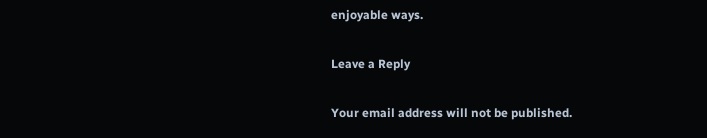enjoyable ways.

Leave a Reply

Your email address will not be published.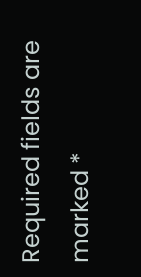Required fields are marked *